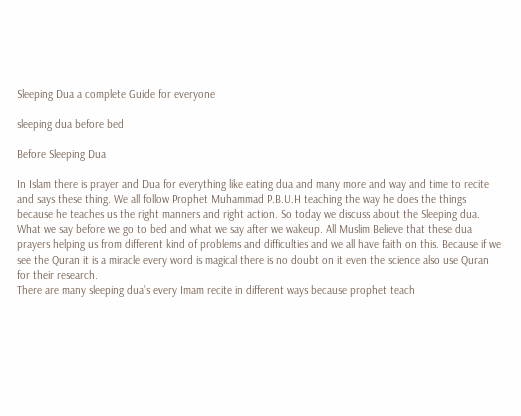Sleeping Dua a complete Guide for everyone

sleeping dua before bed

Before Sleeping Dua

In Islam there is prayer and Dua for everything like eating dua and many more and way and time to recite and says these thing. We all follow Prophet Muhammad P.B.U.H teaching the way he does the things because he teaches us the right manners and right action. So today we discuss about the Sleeping dua. What we say before we go to bed and what we say after we wakeup. All Muslim Believe that these dua prayers helping us from different kind of problems and difficulties and we all have faith on this. Because if we see the Quran it is a miracle every word is magical there is no doubt on it even the science also use Quran for their research.
There are many sleeping dua’s every Imam recite in different ways because prophet teach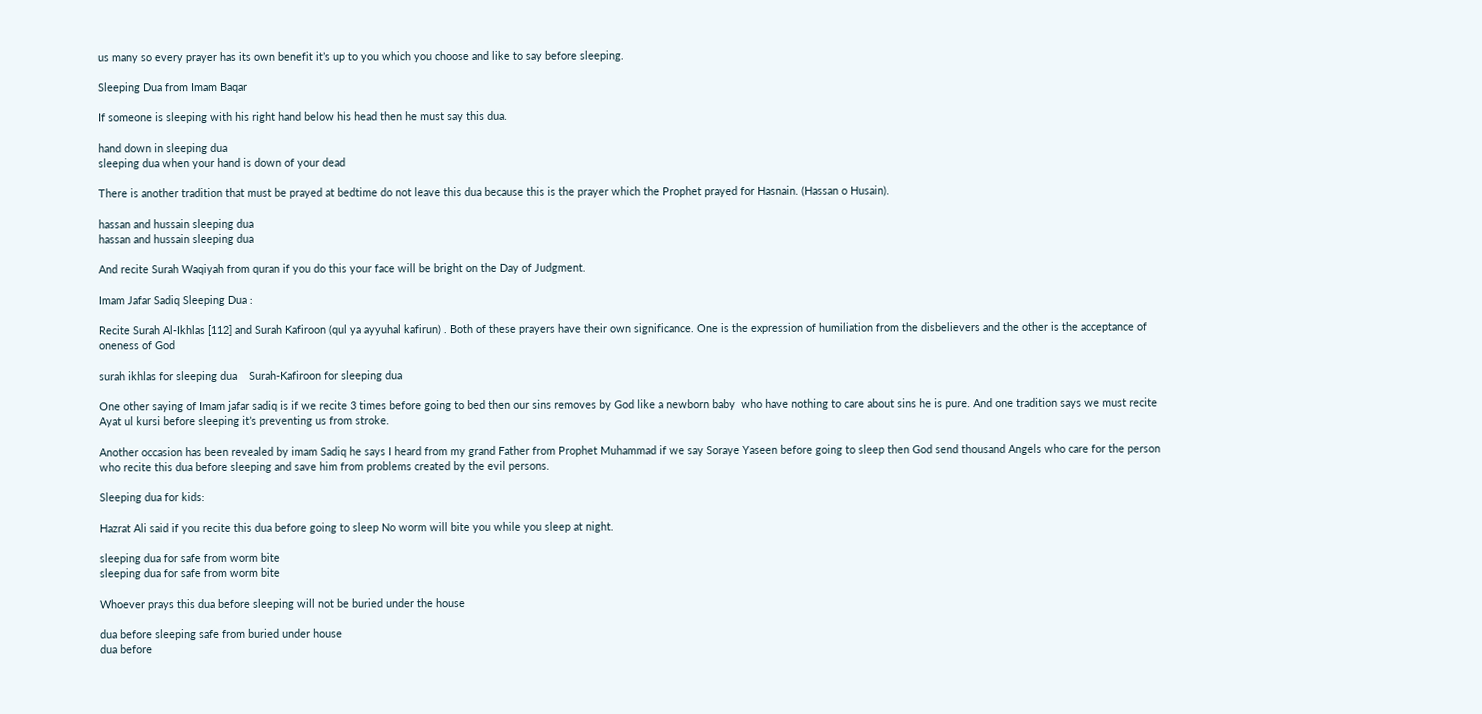us many so every prayer has its own benefit it’s up to you which you choose and like to say before sleeping.

Sleeping Dua from Imam Baqar

If someone is sleeping with his right hand below his head then he must say this dua.

hand down in sleeping dua
sleeping dua when your hand is down of your dead

There is another tradition that must be prayed at bedtime do not leave this dua because this is the prayer which the Prophet prayed for Hasnain. (Hassan o Husain).

hassan and hussain sleeping dua
hassan and hussain sleeping dua

And recite Surah Waqiyah from quran if you do this your face will be bright on the Day of Judgment.

Imam Jafar Sadiq Sleeping Dua :

Recite Surah Al-Ikhlas [112] and Surah Kafiroon (qul ya ayyuhal kafirun) . Both of these prayers have their own significance. One is the expression of humiliation from the disbelievers and the other is the acceptance of oneness of God

surah ikhlas for sleeping dua    Surah-Kafiroon for sleeping dua

One other saying of Imam jafar sadiq is if we recite 3 times before going to bed then our sins removes by God like a newborn baby  who have nothing to care about sins he is pure. And one tradition says we must recite Ayat ul kursi before sleeping it’s preventing us from stroke.

Another occasion has been revealed by imam Sadiq he says I heard from my grand Father from Prophet Muhammad if we say Soraye Yaseen before going to sleep then God send thousand Angels who care for the person who recite this dua before sleeping and save him from problems created by the evil persons.

Sleeping dua for kids:

Hazrat Ali said if you recite this dua before going to sleep No worm will bite you while you sleep at night.

sleeping dua for safe from worm bite
sleeping dua for safe from worm bite

Whoever prays this dua before sleeping will not be buried under the house

dua before sleeping safe from buried under house
dua before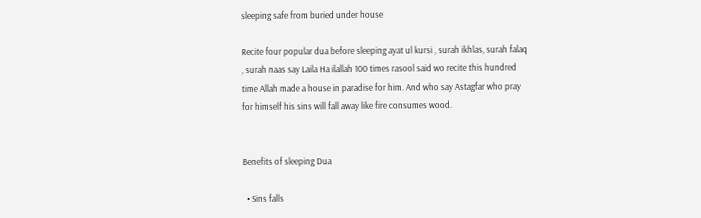sleeping safe from buried under house

Recite four popular dua before sleeping ayat ul kursi , surah ikhlas, surah falaq , surah naas say Laila Ha ilallah 100 times rasool said wo recite this hundred time Allah made a house in paradise for him. And who say Astagfar who pray for himself his sins will fall away like fire consumes wood.


Benefits of sleeping Dua

  • Sins falls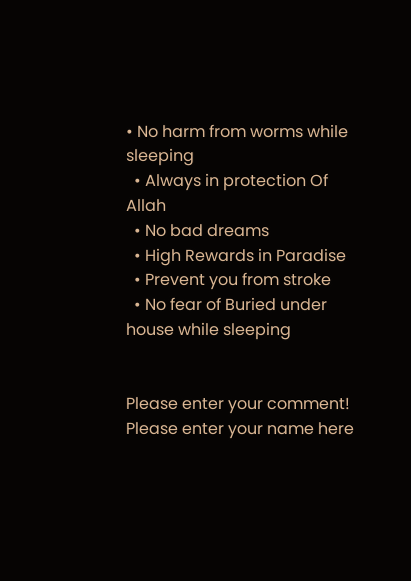• No harm from worms while sleeping
  • Always in protection Of Allah
  • No bad dreams
  • High Rewards in Paradise
  • Prevent you from stroke
  • No fear of Buried under house while sleeping


Please enter your comment!
Please enter your name here